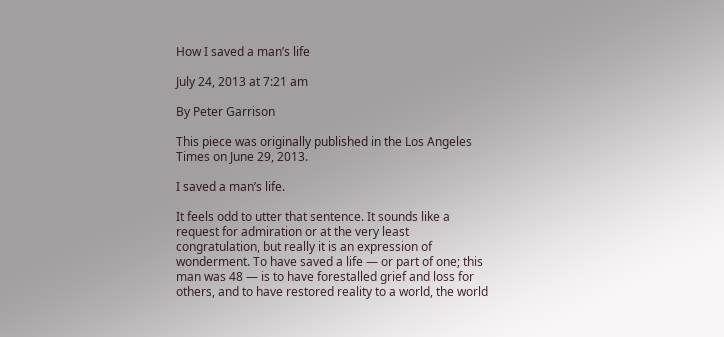How I saved a man’s life

July 24, 2013 at 7:21 am

By Peter Garrison

This piece was originally published in the Los Angeles Times on June 29, 2013.

I saved a man’s life.

It feels odd to utter that sentence. It sounds like a request for admiration or at the very least congratulation, but really it is an expression of wonderment. To have saved a life — or part of one; this man was 48 — is to have forestalled grief and loss for others, and to have restored reality to a world, the world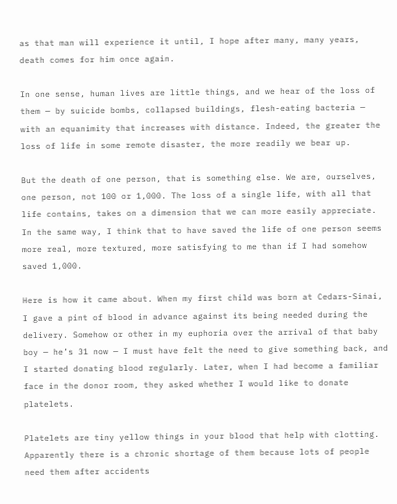as that man will experience it until, I hope after many, many years, death comes for him once again.

In one sense, human lives are little things, and we hear of the loss of them — by suicide bombs, collapsed buildings, flesh-eating bacteria — with an equanimity that increases with distance. Indeed, the greater the loss of life in some remote disaster, the more readily we bear up.

But the death of one person, that is something else. We are, ourselves, one person, not 100 or 1,000. The loss of a single life, with all that life contains, takes on a dimension that we can more easily appreciate. In the same way, I think that to have saved the life of one person seems more real, more textured, more satisfying to me than if I had somehow saved 1,000.

Here is how it came about. When my first child was born at Cedars-Sinai, I gave a pint of blood in advance against its being needed during the delivery. Somehow or other in my euphoria over the arrival of that baby boy — he’s 31 now — I must have felt the need to give something back, and I started donating blood regularly. Later, when I had become a familiar face in the donor room, they asked whether I would like to donate platelets.

Platelets are tiny yellow things in your blood that help with clotting. Apparently there is a chronic shortage of them because lots of people need them after accidents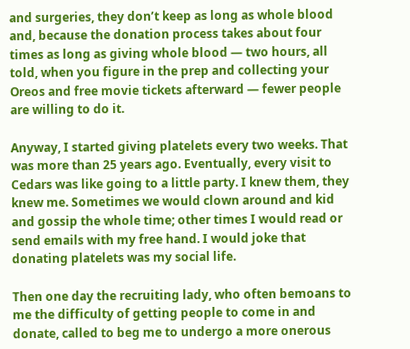and surgeries, they don’t keep as long as whole blood and, because the donation process takes about four times as long as giving whole blood — two hours, all told, when you figure in the prep and collecting your Oreos and free movie tickets afterward — fewer people are willing to do it.

Anyway, I started giving platelets every two weeks. That was more than 25 years ago. Eventually, every visit to Cedars was like going to a little party. I knew them, they knew me. Sometimes we would clown around and kid and gossip the whole time; other times I would read or send emails with my free hand. I would joke that donating platelets was my social life.

Then one day the recruiting lady, who often bemoans to me the difficulty of getting people to come in and donate, called to beg me to undergo a more onerous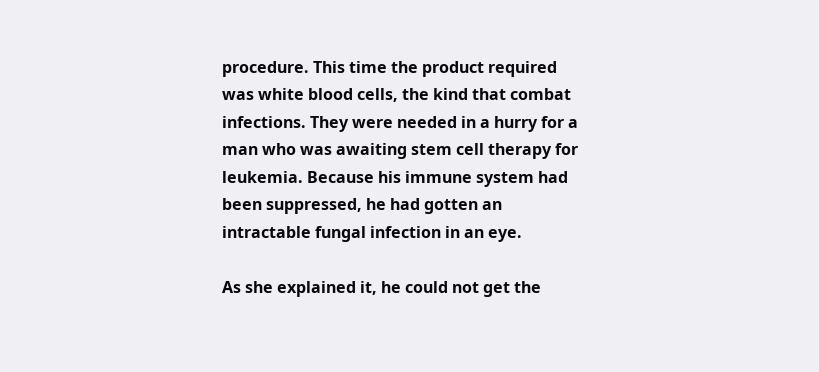procedure. This time the product required was white blood cells, the kind that combat infections. They were needed in a hurry for a man who was awaiting stem cell therapy for leukemia. Because his immune system had been suppressed, he had gotten an intractable fungal infection in an eye.

As she explained it, he could not get the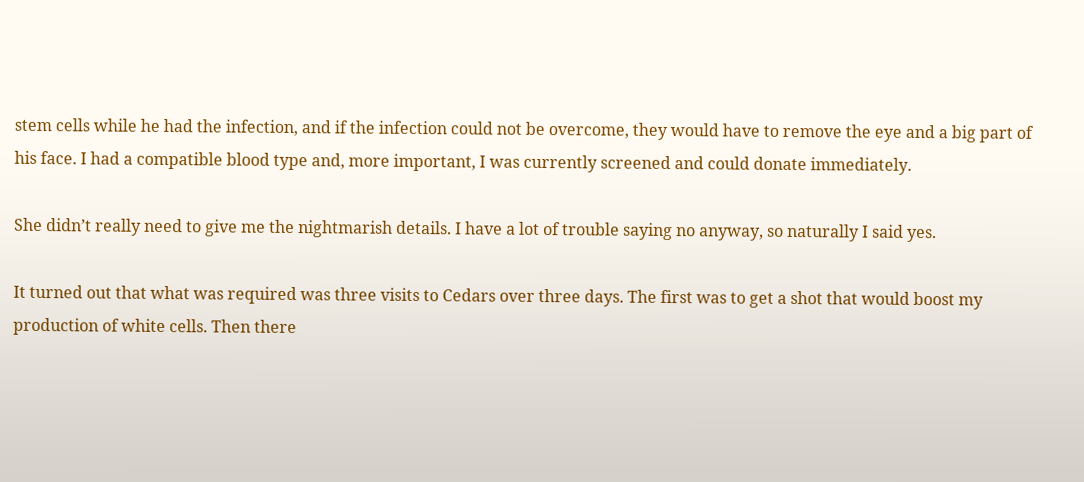stem cells while he had the infection, and if the infection could not be overcome, they would have to remove the eye and a big part of his face. I had a compatible blood type and, more important, I was currently screened and could donate immediately.

She didn’t really need to give me the nightmarish details. I have a lot of trouble saying no anyway, so naturally I said yes.

It turned out that what was required was three visits to Cedars over three days. The first was to get a shot that would boost my production of white cells. Then there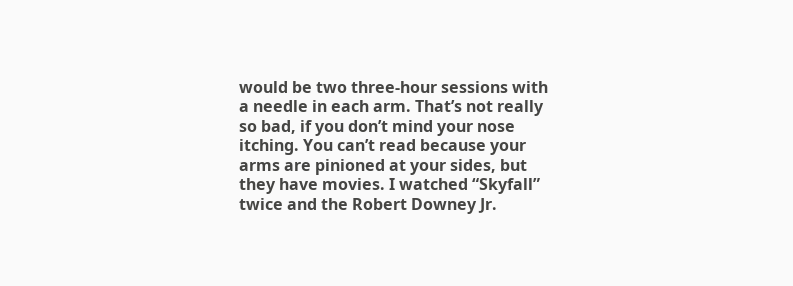would be two three-hour sessions with a needle in each arm. That’s not really so bad, if you don’t mind your nose itching. You can’t read because your arms are pinioned at your sides, but they have movies. I watched “Skyfall” twice and the Robert Downey Jr.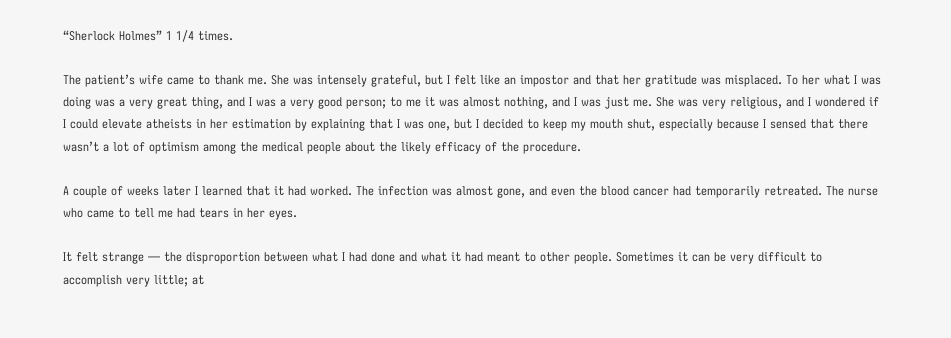“Sherlock Holmes” 1 1/4 times.

The patient’s wife came to thank me. She was intensely grateful, but I felt like an impostor and that her gratitude was misplaced. To her what I was doing was a very great thing, and I was a very good person; to me it was almost nothing, and I was just me. She was very religious, and I wondered if I could elevate atheists in her estimation by explaining that I was one, but I decided to keep my mouth shut, especially because I sensed that there wasn’t a lot of optimism among the medical people about the likely efficacy of the procedure.

A couple of weeks later I learned that it had worked. The infection was almost gone, and even the blood cancer had temporarily retreated. The nurse who came to tell me had tears in her eyes.

It felt strange — the disproportion between what I had done and what it had meant to other people. Sometimes it can be very difficult to accomplish very little; at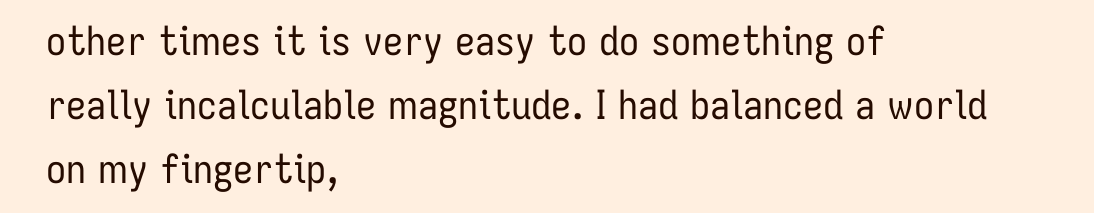other times it is very easy to do something of really incalculable magnitude. I had balanced a world on my fingertip,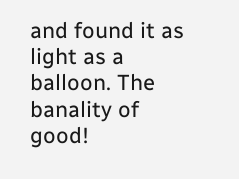and found it as light as a balloon. The banality of good!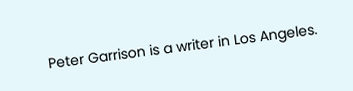Peter Garrison is a writer in Los Angeles.